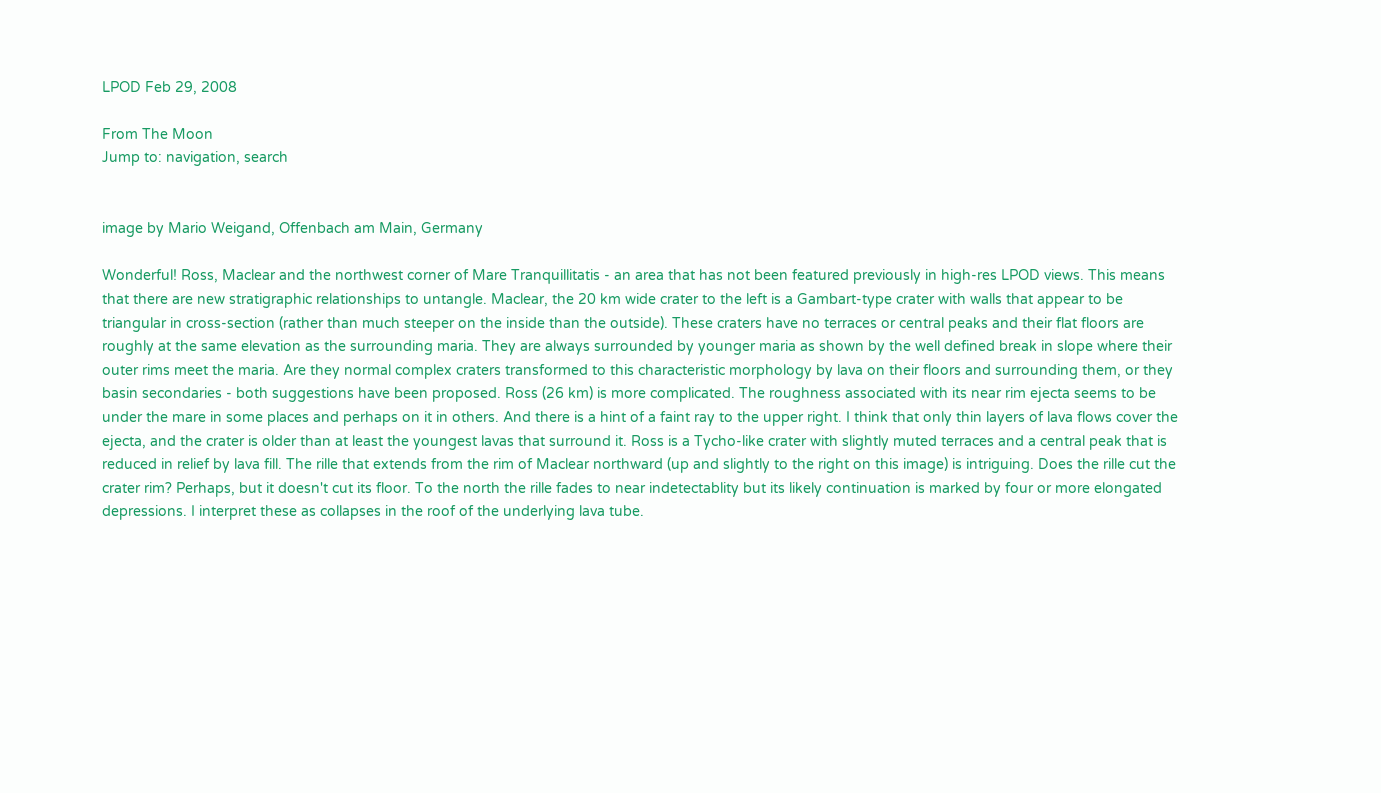LPOD Feb 29, 2008

From The Moon
Jump to: navigation, search


image by Mario Weigand, Offenbach am Main, Germany

Wonderful! Ross, Maclear and the northwest corner of Mare Tranquillitatis - an area that has not been featured previously in high-res LPOD views. This means that there are new stratigraphic relationships to untangle. Maclear, the 20 km wide crater to the left is a Gambart-type crater with walls that appear to be triangular in cross-section (rather than much steeper on the inside than the outside). These craters have no terraces or central peaks and their flat floors are roughly at the same elevation as the surrounding maria. They are always surrounded by younger maria as shown by the well defined break in slope where their outer rims meet the maria. Are they normal complex craters transformed to this characteristic morphology by lava on their floors and surrounding them, or they basin secondaries - both suggestions have been proposed. Ross (26 km) is more complicated. The roughness associated with its near rim ejecta seems to be under the mare in some places and perhaps on it in others. And there is a hint of a faint ray to the upper right. I think that only thin layers of lava flows cover the ejecta, and the crater is older than at least the youngest lavas that surround it. Ross is a Tycho-like crater with slightly muted terraces and a central peak that is reduced in relief by lava fill. The rille that extends from the rim of Maclear northward (up and slightly to the right on this image) is intriguing. Does the rille cut the crater rim? Perhaps, but it doesn't cut its floor. To the north the rille fades to near indetectablity but its likely continuation is marked by four or more elongated depressions. I interpret these as collapses in the roof of the underlying lava tube.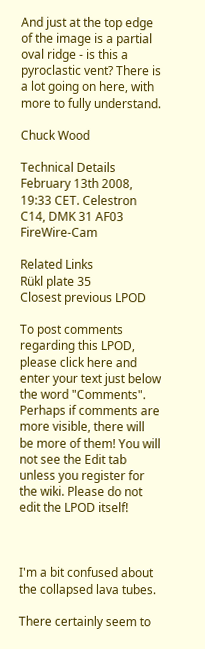And just at the top edge of the image is a partial oval ridge - is this a pyroclastic vent? There is a lot going on here, with more to fully understand.

Chuck Wood

Technical Details
February 13th 2008, 19:33 CET. Celestron C14, DMK 31 AF03 FireWire-Cam

Related Links
Rükl plate 35
Closest previous LPOD

To post comments regarding this LPOD, please click here and enter your text just below the word "Comments". Perhaps if comments are more visible, there will be more of them! You will not see the Edit tab unless you register for the wiki. Please do not edit the LPOD itself!



I'm a bit confused about the collapsed lava tubes.

There certainly seem to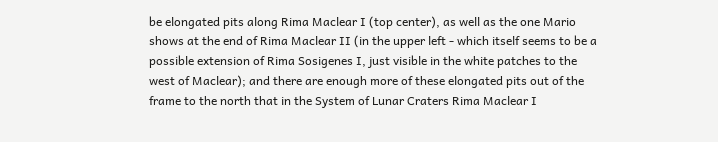be elongated pits along Rima Maclear I (top center), as well as the one Mario shows at the end of Rima Maclear II (in the upper left - which itself seems to be a possible extension of Rima Sosigenes I, just visible in the white patches to the west of Maclear); and there are enough more of these elongated pits out of the frame to the north that in the System of Lunar Craters Rima Maclear I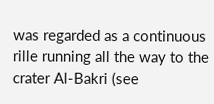was regarded as a continuous rille running all the way to the crater Al-Bakri (see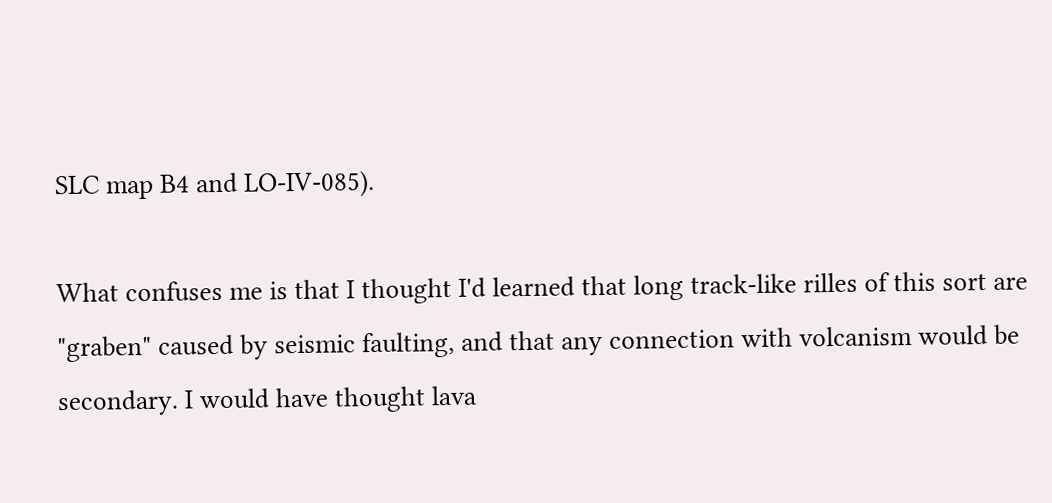SLC map B4 and LO-IV-085).

What confuses me is that I thought I'd learned that long track-like rilles of this sort are "graben" caused by seismic faulting, and that any connection with volcanism would be secondary. I would have thought lava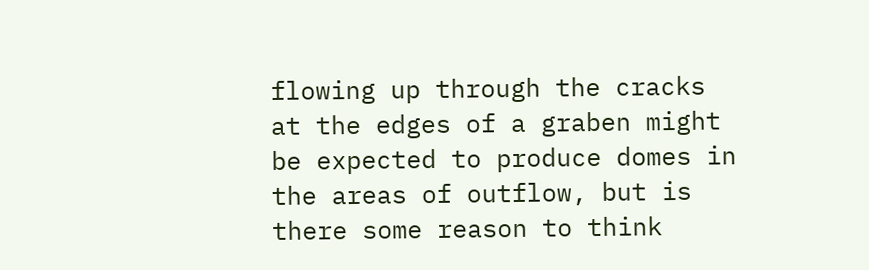flowing up through the cracks at the edges of a graben might be expected to produce domes in the areas of outflow, but is there some reason to think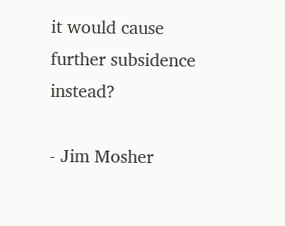it would cause further subsidence instead?

- Jim Mosher